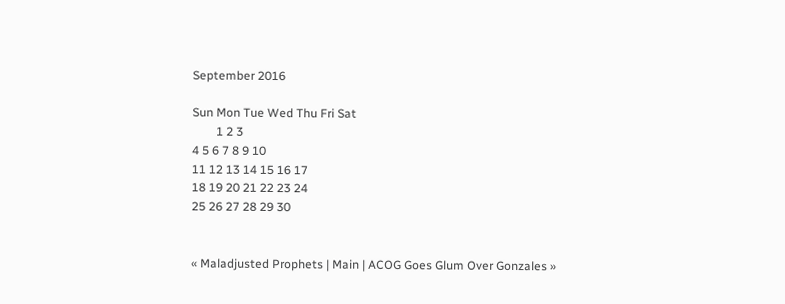September 2016

Sun Mon Tue Wed Thu Fri Sat
        1 2 3
4 5 6 7 8 9 10
11 12 13 14 15 16 17
18 19 20 21 22 23 24
25 26 27 28 29 30


« Maladjusted Prophets | Main | ACOG Goes Glum Over Gonzales »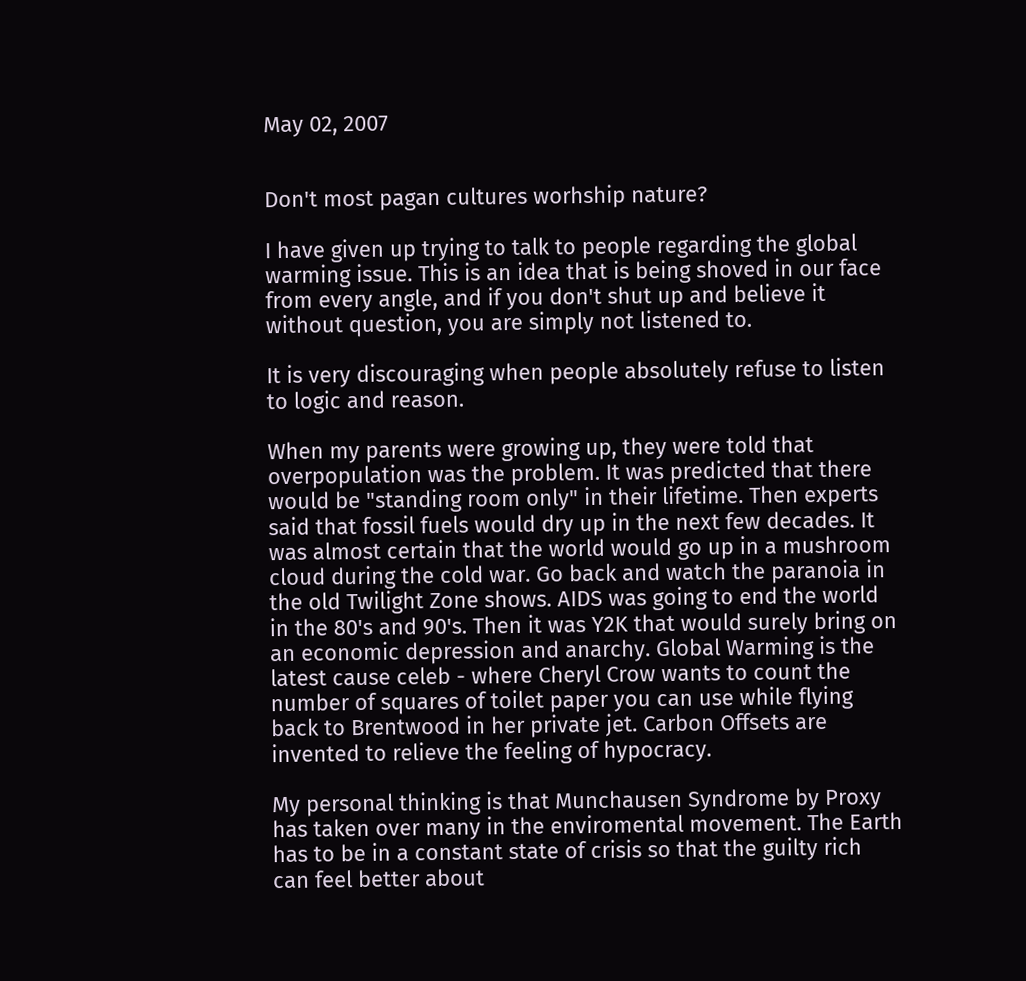May 02, 2007


Don't most pagan cultures worhship nature?

I have given up trying to talk to people regarding the global warming issue. This is an idea that is being shoved in our face from every angle, and if you don't shut up and believe it without question, you are simply not listened to.

It is very discouraging when people absolutely refuse to listen to logic and reason.

When my parents were growing up, they were told that overpopulation was the problem. It was predicted that there would be "standing room only" in their lifetime. Then experts said that fossil fuels would dry up in the next few decades. It was almost certain that the world would go up in a mushroom cloud during the cold war. Go back and watch the paranoia in the old Twilight Zone shows. AIDS was going to end the world in the 80's and 90's. Then it was Y2K that would surely bring on an economic depression and anarchy. Global Warming is the latest cause celeb - where Cheryl Crow wants to count the number of squares of toilet paper you can use while flying back to Brentwood in her private jet. Carbon Offsets are invented to relieve the feeling of hypocracy.

My personal thinking is that Munchausen Syndrome by Proxy has taken over many in the enviromental movement. The Earth has to be in a constant state of crisis so that the guilty rich can feel better about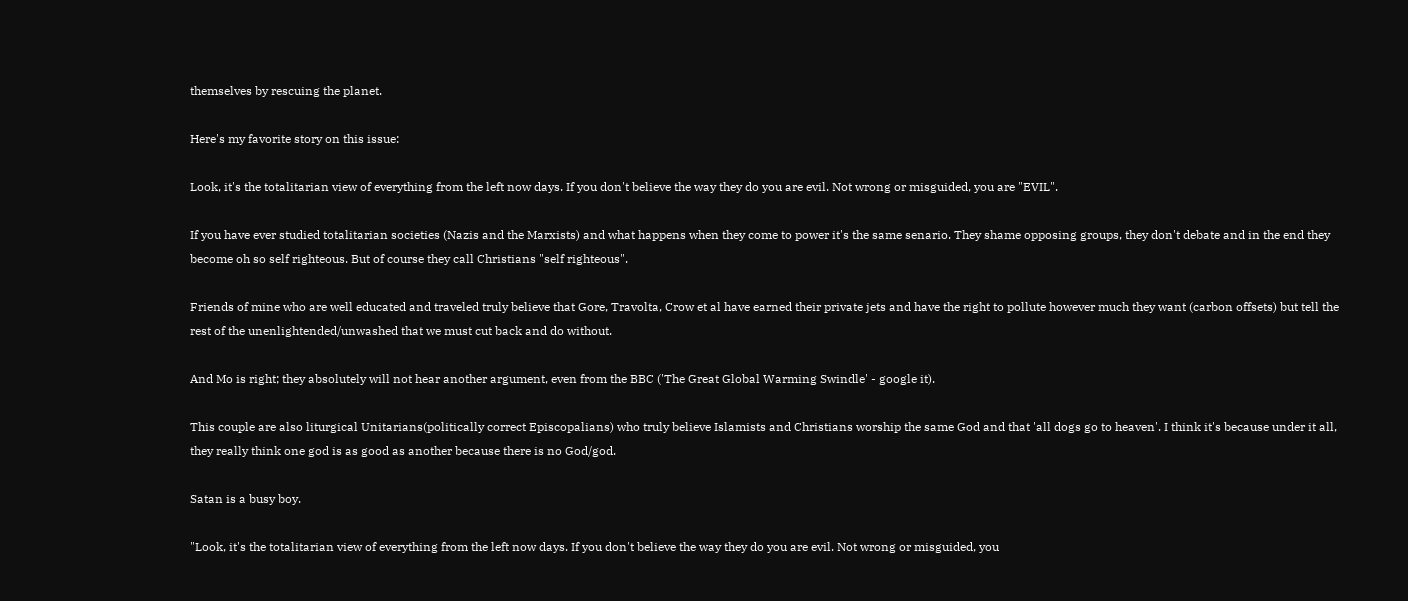themselves by rescuing the planet.

Here's my favorite story on this issue:

Look, it's the totalitarian view of everything from the left now days. If you don't believe the way they do you are evil. Not wrong or misguided, you are "EVIL".

If you have ever studied totalitarian societies (Nazis and the Marxists) and what happens when they come to power it's the same senario. They shame opposing groups, they don't debate and in the end they become oh so self righteous. But of course they call Christians "self righteous".

Friends of mine who are well educated and traveled truly believe that Gore, Travolta, Crow et al have earned their private jets and have the right to pollute however much they want (carbon offsets) but tell the rest of the unenlightended/unwashed that we must cut back and do without.

And Mo is right; they absolutely will not hear another argument, even from the BBC ('The Great Global Warming Swindle' - google it).

This couple are also liturgical Unitarians(politically correct Episcopalians) who truly believe Islamists and Christians worship the same God and that 'all dogs go to heaven'. I think it's because under it all, they really think one god is as good as another because there is no God/god.

Satan is a busy boy.

"Look, it's the totalitarian view of everything from the left now days. If you don't believe the way they do you are evil. Not wrong or misguided, you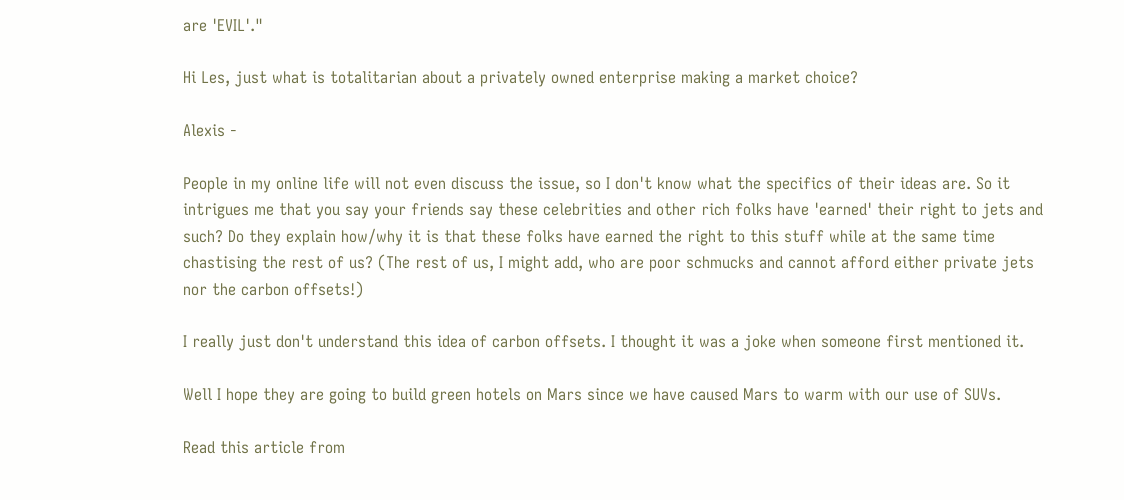are 'EVIL'."

Hi Les, just what is totalitarian about a privately owned enterprise making a market choice?

Alexis -

People in my online life will not even discuss the issue, so I don't know what the specifics of their ideas are. So it intrigues me that you say your friends say these celebrities and other rich folks have 'earned' their right to jets and such? Do they explain how/why it is that these folks have earned the right to this stuff while at the same time chastising the rest of us? (The rest of us, I might add, who are poor schmucks and cannot afford either private jets nor the carbon offsets!)

I really just don't understand this idea of carbon offsets. I thought it was a joke when someone first mentioned it.

Well I hope they are going to build green hotels on Mars since we have caused Mars to warm with our use of SUVs.

Read this article from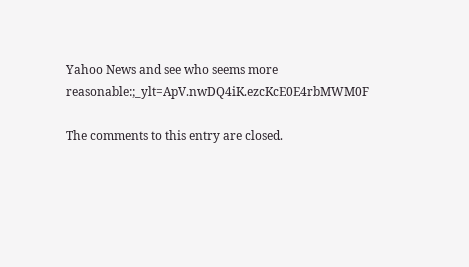Yahoo News and see who seems more reasonable:;_ylt=ApV.nwDQ4iK.ezcKcE0E4rbMWM0F

The comments to this entry are closed.